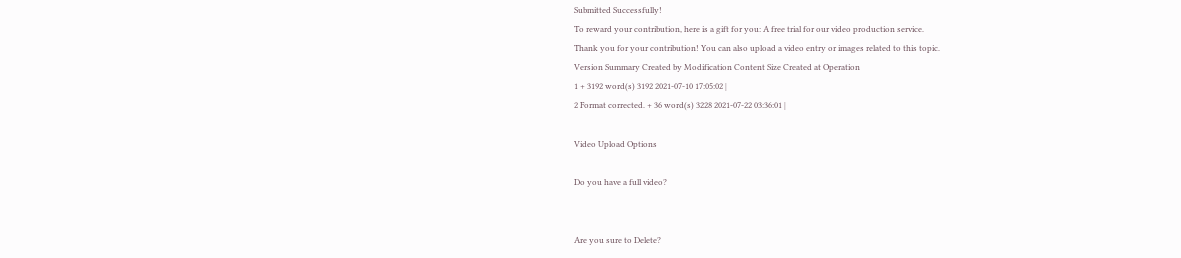Submitted Successfully!
To reward your contribution, here is a gift for you: A free trial for our video production service.
Thank you for your contribution! You can also upload a video entry or images related to this topic.
Version Summary Created by Modification Content Size Created at Operation
1 + 3192 word(s) 3192 2021-07-10 17:05:02 |
2 Format corrected. + 36 word(s) 3228 2021-07-22 03:36:01 |

Video Upload Options

Do you have a full video?


Are you sure to Delete?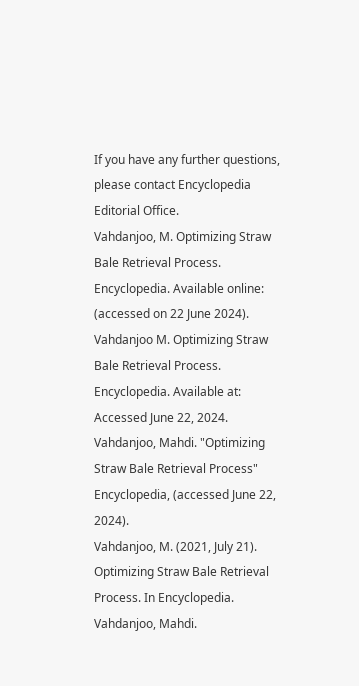If you have any further questions, please contact Encyclopedia Editorial Office.
Vahdanjoo, M. Optimizing Straw Bale Retrieval Process. Encyclopedia. Available online: (accessed on 22 June 2024).
Vahdanjoo M. Optimizing Straw Bale Retrieval Process. Encyclopedia. Available at: Accessed June 22, 2024.
Vahdanjoo, Mahdi. "Optimizing Straw Bale Retrieval Process" Encyclopedia, (accessed June 22, 2024).
Vahdanjoo, M. (2021, July 21). Optimizing Straw Bale Retrieval Process. In Encyclopedia.
Vahdanjoo, Mahdi.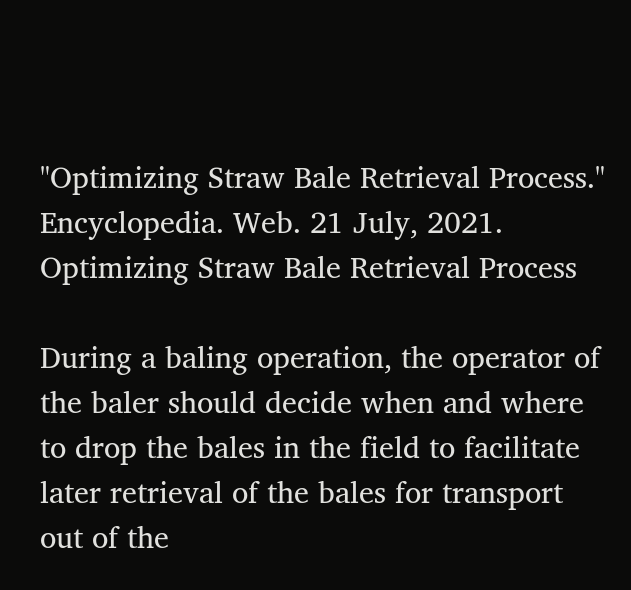"Optimizing Straw Bale Retrieval Process." Encyclopedia. Web. 21 July, 2021.
Optimizing Straw Bale Retrieval Process

During a baling operation, the operator of the baler should decide when and where to drop the bales in the field to facilitate later retrieval of the bales for transport out of the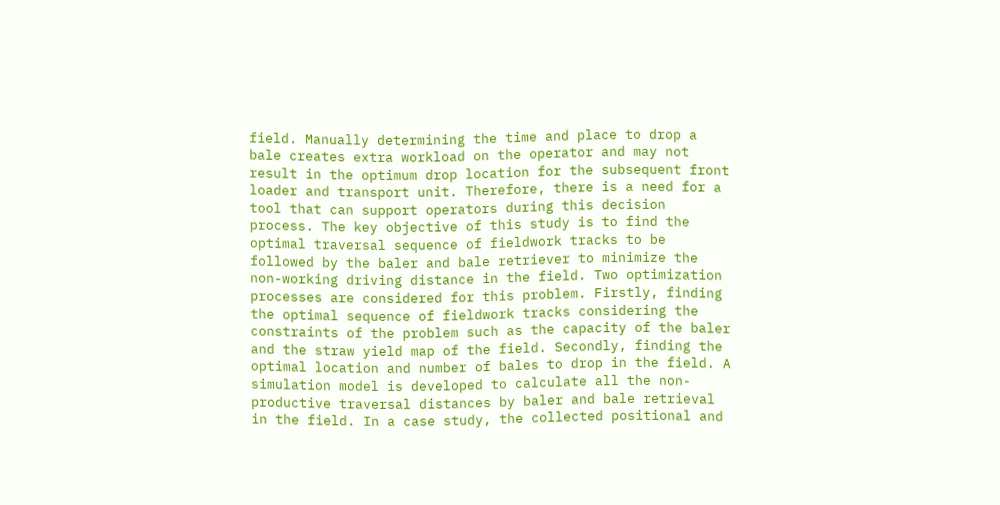field. Manually determining the time and place to drop a bale creates extra workload on the operator and may not result in the optimum drop location for the subsequent front loader and transport unit. Therefore, there is a need for a tool that can support operators during this decision process. The key objective of this study is to find the optimal traversal sequence of fieldwork tracks to be followed by the baler and bale retriever to minimize the non-working driving distance in the field. Two optimization processes are considered for this problem. Firstly, finding the optimal sequence of fieldwork tracks considering the constraints of the problem such as the capacity of the baler and the straw yield map of the field. Secondly, finding the optimal location and number of bales to drop in the field. A simulation model is developed to calculate all the non-productive traversal distances by baler and bale retrieval in the field. In a case study, the collected positional and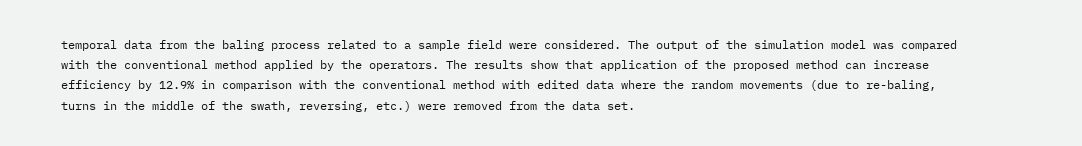temporal data from the baling process related to a sample field were considered. The output of the simulation model was compared with the conventional method applied by the operators. The results show that application of the proposed method can increase efficiency by 12.9% in comparison with the conventional method with edited data where the random movements (due to re-baling, turns in the middle of the swath, reversing, etc.) were removed from the data set.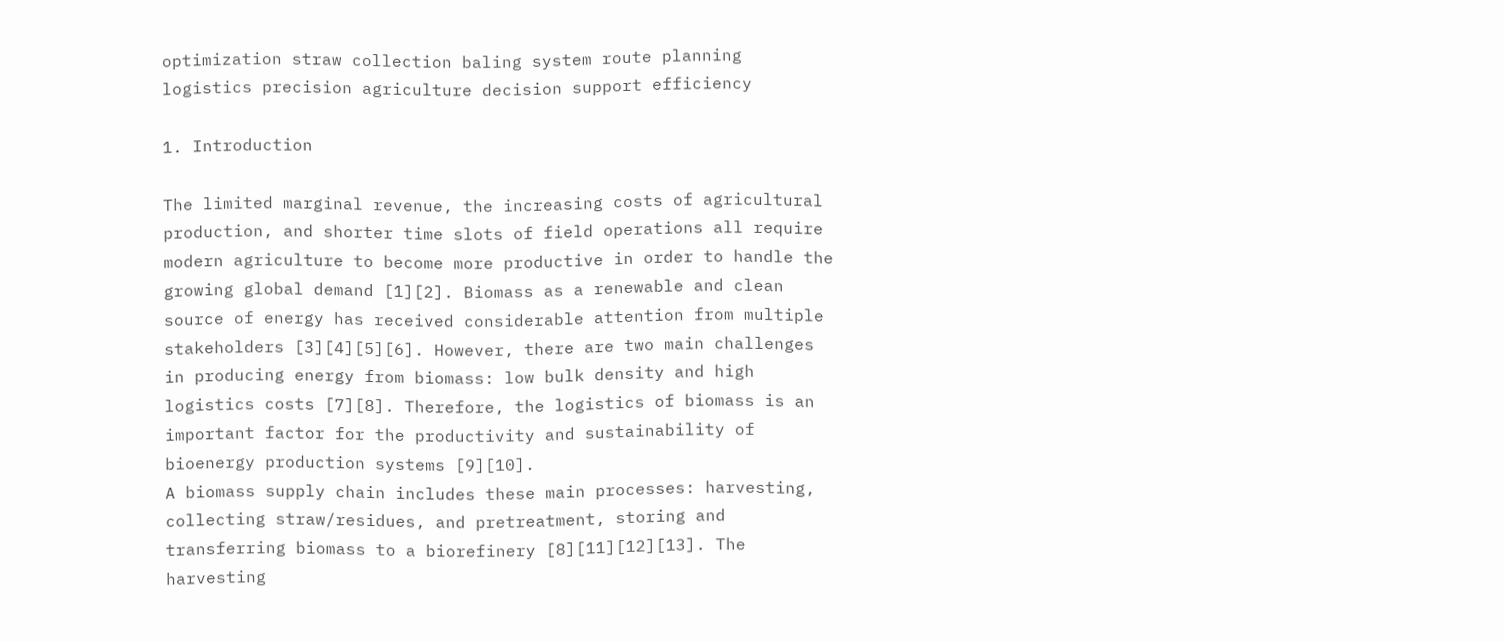optimization straw collection baling system route planning logistics precision agriculture decision support efficiency

1. Introduction

The limited marginal revenue, the increasing costs of agricultural production, and shorter time slots of field operations all require modern agriculture to become more productive in order to handle the growing global demand [1][2]. Biomass as a renewable and clean source of energy has received considerable attention from multiple stakeholders [3][4][5][6]. However, there are two main challenges in producing energy from biomass: low bulk density and high logistics costs [7][8]. Therefore, the logistics of biomass is an important factor for the productivity and sustainability of bioenergy production systems [9][10].
A biomass supply chain includes these main processes: harvesting, collecting straw/residues, and pretreatment, storing and transferring biomass to a biorefinery [8][11][12][13]. The harvesting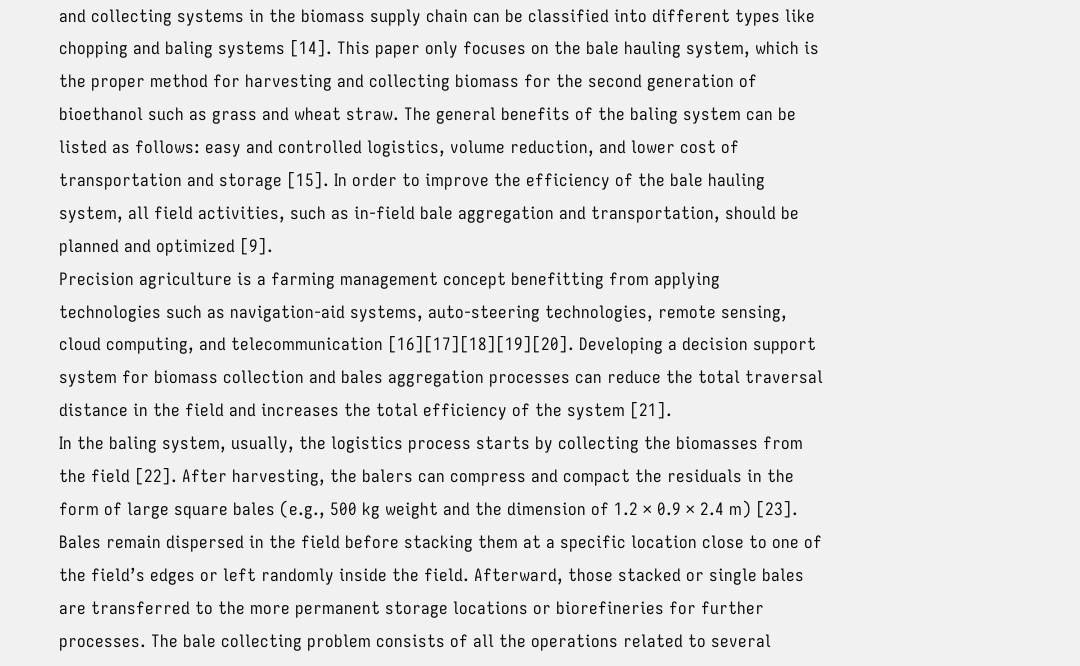and collecting systems in the biomass supply chain can be classified into different types like chopping and baling systems [14]. This paper only focuses on the bale hauling system, which is the proper method for harvesting and collecting biomass for the second generation of bioethanol such as grass and wheat straw. The general benefits of the baling system can be listed as follows: easy and controlled logistics, volume reduction, and lower cost of transportation and storage [15]. In order to improve the efficiency of the bale hauling system, all field activities, such as in-field bale aggregation and transportation, should be planned and optimized [9].
Precision agriculture is a farming management concept benefitting from applying technologies such as navigation-aid systems, auto-steering technologies, remote sensing, cloud computing, and telecommunication [16][17][18][19][20]. Developing a decision support system for biomass collection and bales aggregation processes can reduce the total traversal distance in the field and increases the total efficiency of the system [21].
In the baling system, usually, the logistics process starts by collecting the biomasses from the field [22]. After harvesting, the balers can compress and compact the residuals in the form of large square bales (e.g., 500 kg weight and the dimension of 1.2 × 0.9 × 2.4 m) [23]. Bales remain dispersed in the field before stacking them at a specific location close to one of the field’s edges or left randomly inside the field. Afterward, those stacked or single bales are transferred to the more permanent storage locations or biorefineries for further processes. The bale collecting problem consists of all the operations related to several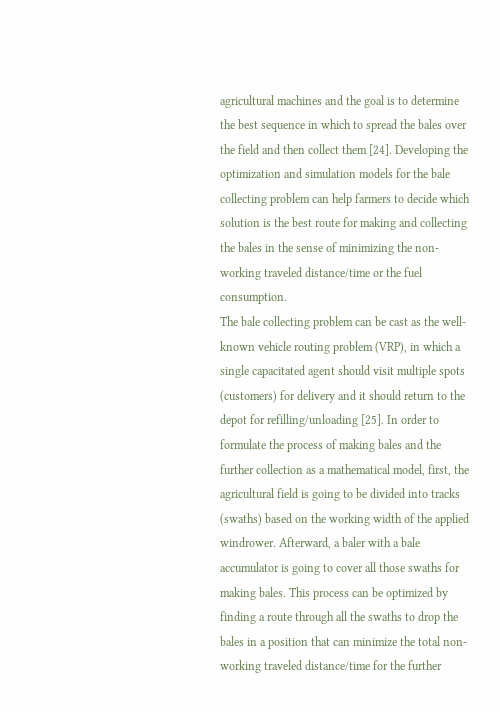agricultural machines and the goal is to determine the best sequence in which to spread the bales over the field and then collect them [24]. Developing the optimization and simulation models for the bale collecting problem can help farmers to decide which solution is the best route for making and collecting the bales in the sense of minimizing the non-working traveled distance/time or the fuel consumption.
The bale collecting problem can be cast as the well-known vehicle routing problem (VRP), in which a single capacitated agent should visit multiple spots (customers) for delivery and it should return to the depot for refilling/unloading [25]. In order to formulate the process of making bales and the further collection as a mathematical model, first, the agricultural field is going to be divided into tracks (swaths) based on the working width of the applied windrower. Afterward, a baler with a bale accumulator is going to cover all those swaths for making bales. This process can be optimized by finding a route through all the swaths to drop the bales in a position that can minimize the total non-working traveled distance/time for the further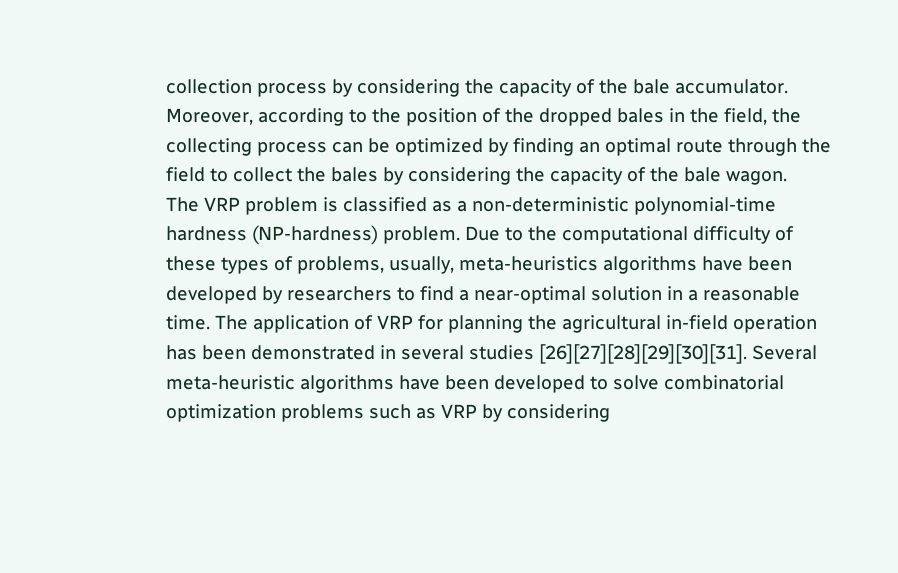collection process by considering the capacity of the bale accumulator. Moreover, according to the position of the dropped bales in the field, the collecting process can be optimized by finding an optimal route through the field to collect the bales by considering the capacity of the bale wagon.
The VRP problem is classified as a non-deterministic polynomial-time hardness (NP-hardness) problem. Due to the computational difficulty of these types of problems, usually, meta-heuristics algorithms have been developed by researchers to find a near-optimal solution in a reasonable time. The application of VRP for planning the agricultural in-field operation has been demonstrated in several studies [26][27][28][29][30][31]. Several meta-heuristic algorithms have been developed to solve combinatorial optimization problems such as VRP by considering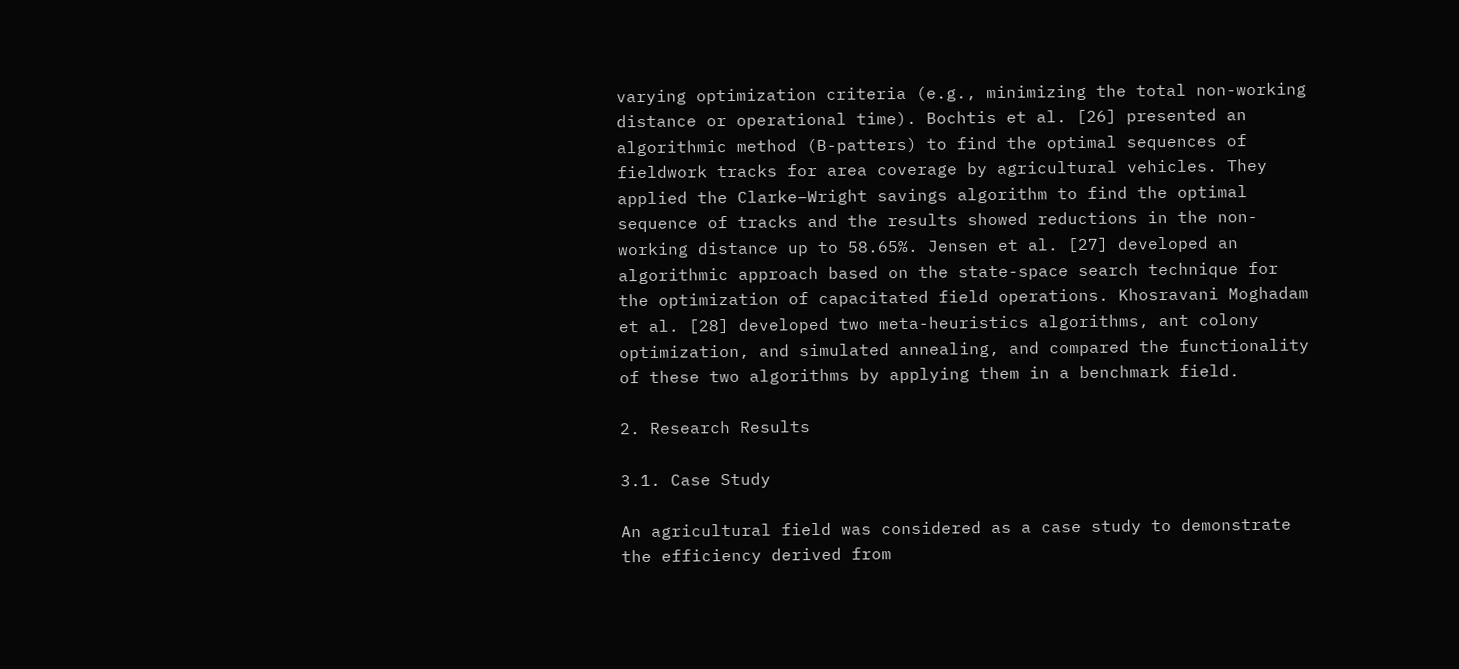varying optimization criteria (e.g., minimizing the total non-working distance or operational time). Bochtis et al. [26] presented an algorithmic method (B-patters) to find the optimal sequences of fieldwork tracks for area coverage by agricultural vehicles. They applied the Clarke–Wright savings algorithm to find the optimal sequence of tracks and the results showed reductions in the non-working distance up to 58.65%. Jensen et al. [27] developed an algorithmic approach based on the state-space search technique for the optimization of capacitated field operations. Khosravani Moghadam et al. [28] developed two meta-heuristics algorithms, ant colony optimization, and simulated annealing, and compared the functionality of these two algorithms by applying them in a benchmark field.

2. Research Results

3.1. Case Study

An agricultural field was considered as a case study to demonstrate the efficiency derived from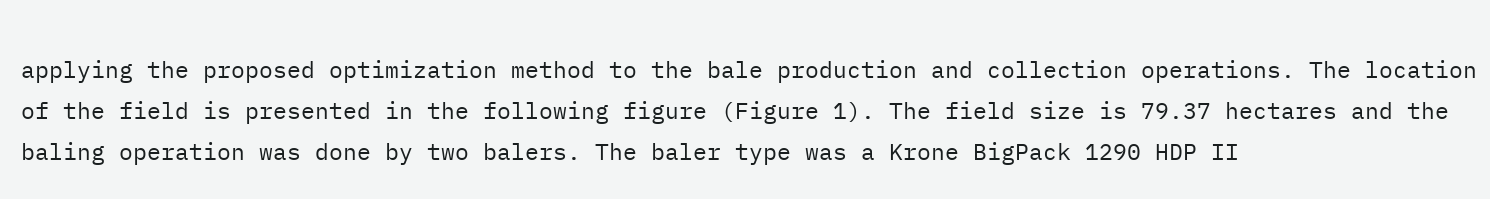applying the proposed optimization method to the bale production and collection operations. The location of the field is presented in the following figure (Figure 1). The field size is 79.37 hectares and the baling operation was done by two balers. The baler type was a Krone BigPack 1290 HDP II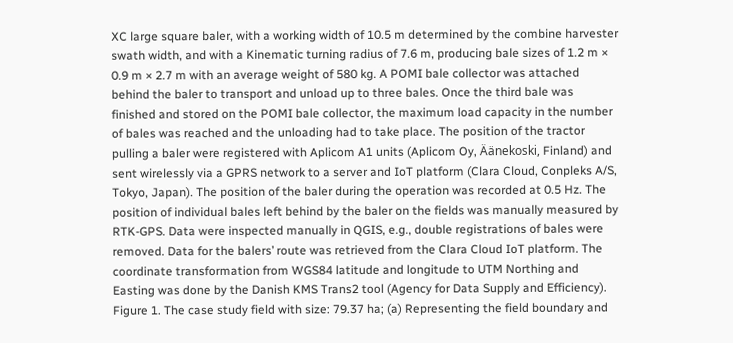XC large square baler, with a working width of 10.5 m determined by the combine harvester swath width, and with a Kinematic turning radius of 7.6 m, producing bale sizes of 1.2 m × 0.9 m × 2.7 m with an average weight of 580 kg. A POMI bale collector was attached behind the baler to transport and unload up to three bales. Once the third bale was finished and stored on the POMI bale collector, the maximum load capacity in the number of bales was reached and the unloading had to take place. The position of the tractor pulling a baler were registered with Aplicom A1 units (Aplicom Oy, Äänekoski, Finland) and sent wirelessly via a GPRS network to a server and IoT platform (Clara Cloud, Conpleks A/S, Tokyo, Japan). The position of the baler during the operation was recorded at 0.5 Hz. The position of individual bales left behind by the baler on the fields was manually measured by RTK-GPS. Data were inspected manually in QGIS, e.g., double registrations of bales were removed. Data for the balers’ route was retrieved from the Clara Cloud IoT platform. The coordinate transformation from WGS84 latitude and longitude to UTM Northing and Easting was done by the Danish KMS Trans2 tool (Agency for Data Supply and Efficiency).
Figure 1. The case study field with size: 79.37 ha; (a) Representing the field boundary and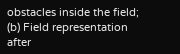obstacles inside the field; (b) Field representation after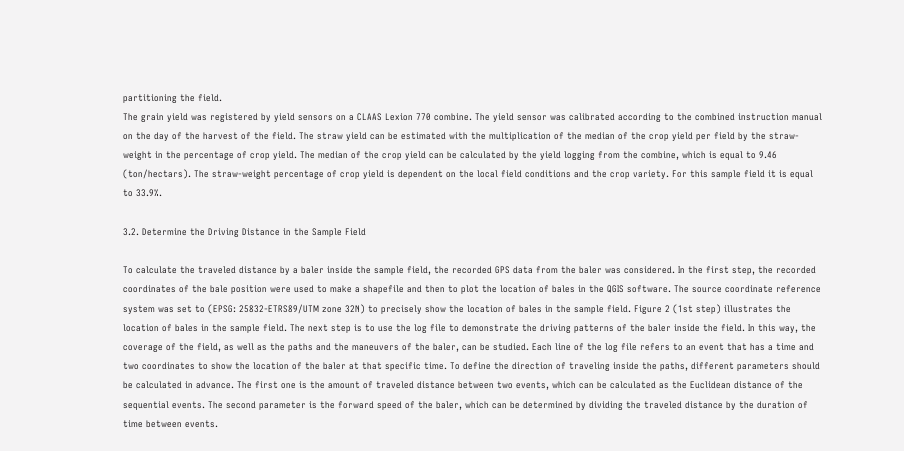partitioning the field.
The grain yield was registered by yield sensors on a CLAAS Lexion 770 combine. The yield sensor was calibrated according to the combined instruction manual on the day of the harvest of the field. The straw yield can be estimated with the multiplication of the median of the crop yield per field by the straw-weight in the percentage of crop yield. The median of the crop yield can be calculated by the yield logging from the combine, which is equal to 9.46 (ton/hectars). The straw-weight percentage of crop yield is dependent on the local field conditions and the crop variety. For this sample field it is equal to 33.9%.

3.2. Determine the Driving Distance in the Sample Field

To calculate the traveled distance by a baler inside the sample field, the recorded GPS data from the baler was considered. In the first step, the recorded coordinates of the bale position were used to make a shapefile and then to plot the location of bales in the QGIS software. The source coordinate reference system was set to (EPSG: 25832-ETRS89/UTM zone 32N) to precisely show the location of bales in the sample field. Figure 2 (1st step) illustrates the location of bales in the sample field. The next step is to use the log file to demonstrate the driving patterns of the baler inside the field. In this way, the coverage of the field, as well as the paths and the maneuvers of the baler, can be studied. Each line of the log file refers to an event that has a time and two coordinates to show the location of the baler at that specific time. To define the direction of traveling inside the paths, different parameters should be calculated in advance. The first one is the amount of traveled distance between two events, which can be calculated as the Euclidean distance of the sequential events. The second parameter is the forward speed of the baler, which can be determined by dividing the traveled distance by the duration of time between events.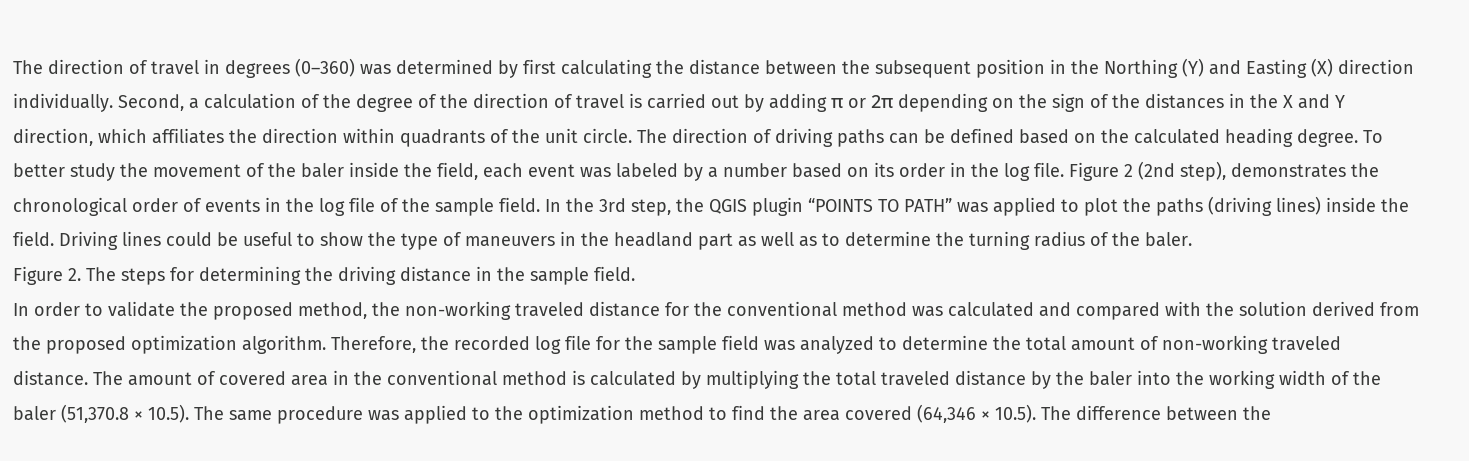The direction of travel in degrees (0–360) was determined by first calculating the distance between the subsequent position in the Northing (Y) and Easting (X) direction individually. Second, a calculation of the degree of the direction of travel is carried out by adding π or 2π depending on the sign of the distances in the X and Y direction, which affiliates the direction within quadrants of the unit circle. The direction of driving paths can be defined based on the calculated heading degree. To better study the movement of the baler inside the field, each event was labeled by a number based on its order in the log file. Figure 2 (2nd step), demonstrates the chronological order of events in the log file of the sample field. In the 3rd step, the QGIS plugin “POINTS TO PATH” was applied to plot the paths (driving lines) inside the field. Driving lines could be useful to show the type of maneuvers in the headland part as well as to determine the turning radius of the baler.
Figure 2. The steps for determining the driving distance in the sample field.
In order to validate the proposed method, the non-working traveled distance for the conventional method was calculated and compared with the solution derived from the proposed optimization algorithm. Therefore, the recorded log file for the sample field was analyzed to determine the total amount of non-working traveled distance. The amount of covered area in the conventional method is calculated by multiplying the total traveled distance by the baler into the working width of the baler (51,370.8 × 10.5). The same procedure was applied to the optimization method to find the area covered (64,346 × 10.5). The difference between the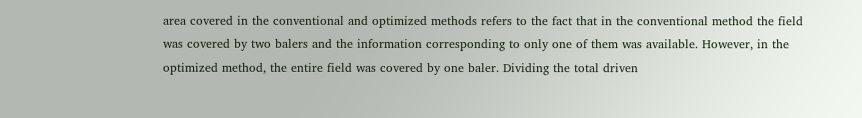area covered in the conventional and optimized methods refers to the fact that in the conventional method the field was covered by two balers and the information corresponding to only one of them was available. However, in the optimized method, the entire field was covered by one baler. Dividing the total driven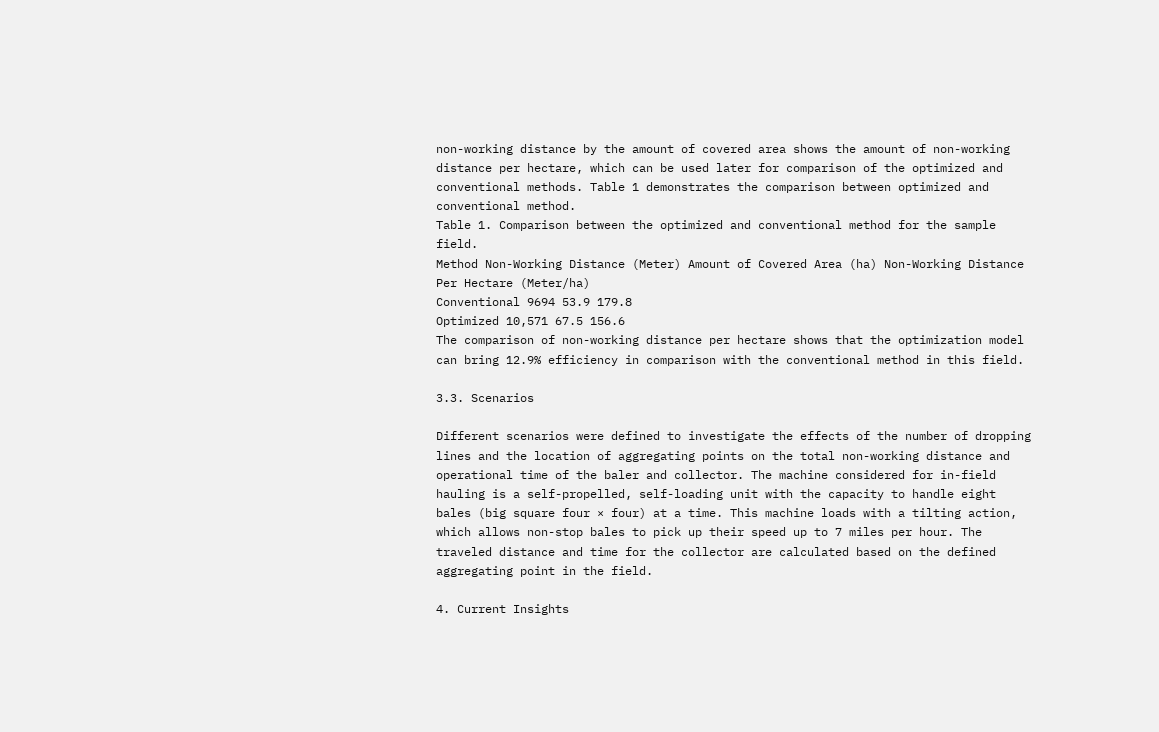non-working distance by the amount of covered area shows the amount of non-working distance per hectare, which can be used later for comparison of the optimized and conventional methods. Table 1 demonstrates the comparison between optimized and conventional method.
Table 1. Comparison between the optimized and conventional method for the sample field.
Method Non-Working Distance (Meter) Amount of Covered Area (ha) Non-Working Distance Per Hectare (Meter/ha)
Conventional 9694 53.9 179.8
Optimized 10,571 67.5 156.6
The comparison of non-working distance per hectare shows that the optimization model can bring 12.9% efficiency in comparison with the conventional method in this field.

3.3. Scenarios

Different scenarios were defined to investigate the effects of the number of dropping lines and the location of aggregating points on the total non-working distance and operational time of the baler and collector. The machine considered for in-field hauling is a self-propelled, self-loading unit with the capacity to handle eight bales (big square four × four) at a time. This machine loads with a tilting action, which allows non-stop bales to pick up their speed up to 7 miles per hour. The traveled distance and time for the collector are calculated based on the defined aggregating point in the field.

4. Current Insights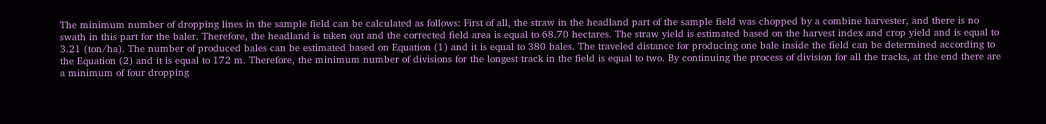The minimum number of dropping lines in the sample field can be calculated as follows: First of all, the straw in the headland part of the sample field was chopped by a combine harvester, and there is no swath in this part for the baler. Therefore, the headland is taken out and the corrected field area is equal to 68.70 hectares. The straw yield is estimated based on the harvest index and crop yield and is equal to 3.21 (ton/ha). The number of produced bales can be estimated based on Equation (1) and it is equal to 380 bales. The traveled distance for producing one bale inside the field can be determined according to the Equation (2) and it is equal to 172 m. Therefore, the minimum number of divisions for the longest track in the field is equal to two. By continuing the process of division for all the tracks, at the end there are a minimum of four dropping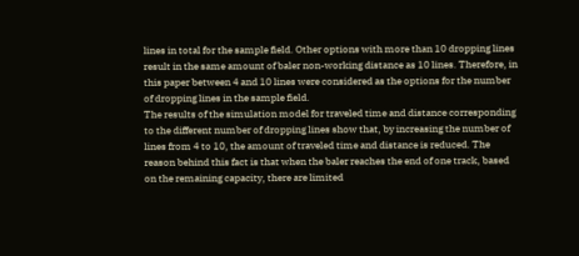lines in total for the sample field. Other options with more than 10 dropping lines result in the same amount of baler non-working distance as 10 lines. Therefore, in this paper between 4 and 10 lines were considered as the options for the number of dropping lines in the sample field.
The results of the simulation model for traveled time and distance corresponding to the different number of dropping lines show that, by increasing the number of lines from 4 to 10, the amount of traveled time and distance is reduced. The reason behind this fact is that when the baler reaches the end of one track, based on the remaining capacity, there are limited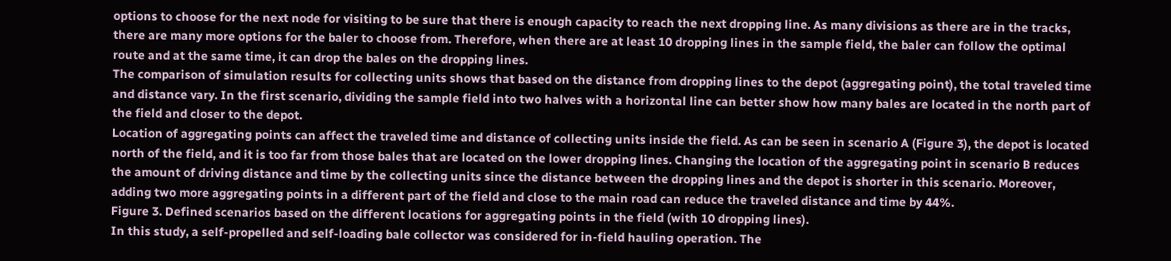options to choose for the next node for visiting to be sure that there is enough capacity to reach the next dropping line. As many divisions as there are in the tracks, there are many more options for the baler to choose from. Therefore, when there are at least 10 dropping lines in the sample field, the baler can follow the optimal route and at the same time, it can drop the bales on the dropping lines.
The comparison of simulation results for collecting units shows that based on the distance from dropping lines to the depot (aggregating point), the total traveled time and distance vary. In the first scenario, dividing the sample field into two halves with a horizontal line can better show how many bales are located in the north part of the field and closer to the depot.
Location of aggregating points can affect the traveled time and distance of collecting units inside the field. As can be seen in scenario A (Figure 3), the depot is located north of the field, and it is too far from those bales that are located on the lower dropping lines. Changing the location of the aggregating point in scenario B reduces the amount of driving distance and time by the collecting units since the distance between the dropping lines and the depot is shorter in this scenario. Moreover, adding two more aggregating points in a different part of the field and close to the main road can reduce the traveled distance and time by 44%.
Figure 3. Defined scenarios based on the different locations for aggregating points in the field (with 10 dropping lines).
In this study, a self-propelled and self-loading bale collector was considered for in-field hauling operation. The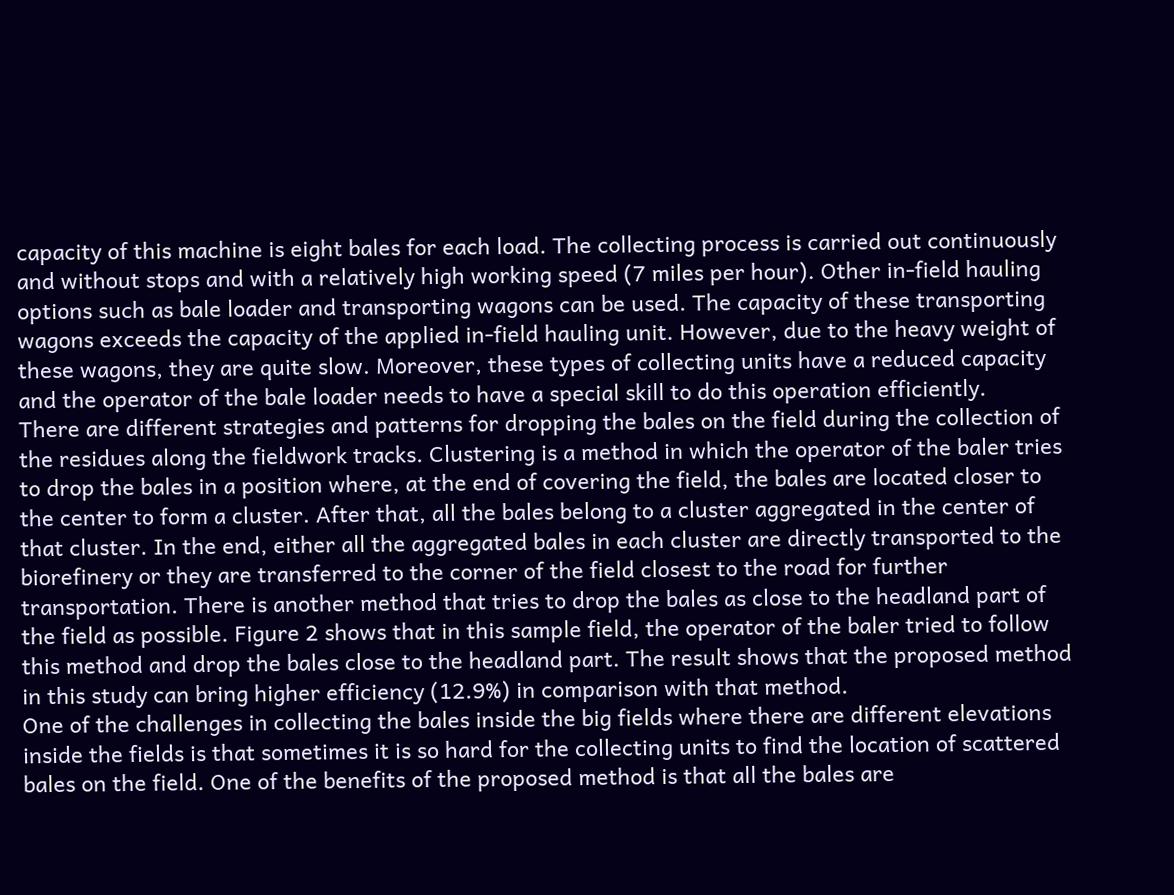capacity of this machine is eight bales for each load. The collecting process is carried out continuously and without stops and with a relatively high working speed (7 miles per hour). Other in-field hauling options such as bale loader and transporting wagons can be used. The capacity of these transporting wagons exceeds the capacity of the applied in-field hauling unit. However, due to the heavy weight of these wagons, they are quite slow. Moreover, these types of collecting units have a reduced capacity and the operator of the bale loader needs to have a special skill to do this operation efficiently.
There are different strategies and patterns for dropping the bales on the field during the collection of the residues along the fieldwork tracks. Clustering is a method in which the operator of the baler tries to drop the bales in a position where, at the end of covering the field, the bales are located closer to the center to form a cluster. After that, all the bales belong to a cluster aggregated in the center of that cluster. In the end, either all the aggregated bales in each cluster are directly transported to the biorefinery or they are transferred to the corner of the field closest to the road for further transportation. There is another method that tries to drop the bales as close to the headland part of the field as possible. Figure 2 shows that in this sample field, the operator of the baler tried to follow this method and drop the bales close to the headland part. The result shows that the proposed method in this study can bring higher efficiency (12.9%) in comparison with that method.
One of the challenges in collecting the bales inside the big fields where there are different elevations inside the fields is that sometimes it is so hard for the collecting units to find the location of scattered bales on the field. One of the benefits of the proposed method is that all the bales are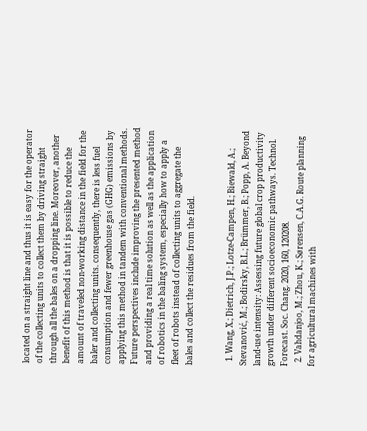located on a straight line and thus it is easy for the operator of the collecting units to collect them by driving straight through all the bales on a dropping line. Moreover, another benefit of this method is that it is possible to reduce the amount of traveled non-working distance in the field for the baler and collecting units. consequently, there is less fuel consumption and fewer greenhouse gas (GHG) emissions by applying this method in tandem with conventional methods.
Future perspectives include improving the presented method and providing a real time solution as well as the application of robotics in the baling system, especially how to apply a fleet of robots instead of collecting units to aggregate the bales and collect the residues from the field.


  1. Wang, X.; Dietrich, J.P.; Lotze-Campen, H.; Biewald, A.; Stevanović, M.; Bodirsky, B.L.; Brümmer, B.; Popp, A. Beyond land-use intensity: Assessing future global crop productivity growth under different socioeconomic pathways. Technol. Forecast. Soc. Chang. 2020, 160, 120208.
  2. Vahdanjoo, M.; Zhou, K.; Sørensen, C.A.G. Route planning for agricultural machines with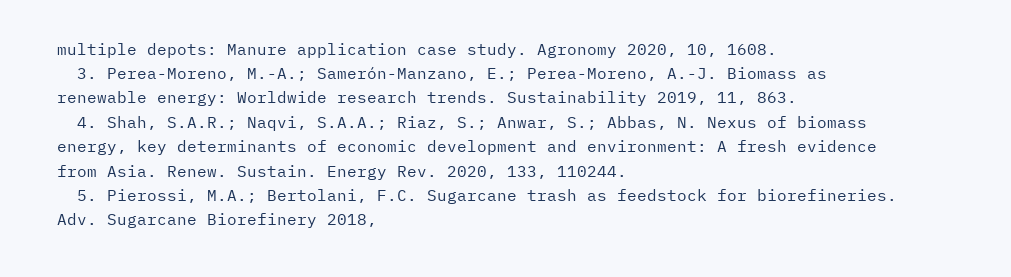multiple depots: Manure application case study. Agronomy 2020, 10, 1608.
  3. Perea-Moreno, M.-A.; Samerón-Manzano, E.; Perea-Moreno, A.-J. Biomass as renewable energy: Worldwide research trends. Sustainability 2019, 11, 863.
  4. Shah, S.A.R.; Naqvi, S.A.A.; Riaz, S.; Anwar, S.; Abbas, N. Nexus of biomass energy, key determinants of economic development and environment: A fresh evidence from Asia. Renew. Sustain. Energy Rev. 2020, 133, 110244.
  5. Pierossi, M.A.; Bertolani, F.C. Sugarcane trash as feedstock for biorefineries. Adv. Sugarcane Biorefinery 2018,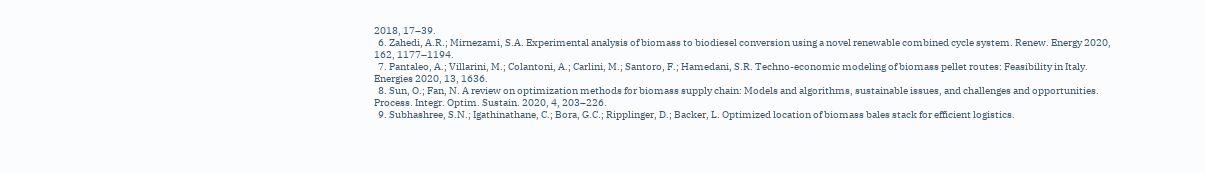2018, 17–39.
  6. Zahedi, A.R.; Mirnezami, S.A. Experimental analysis of biomass to biodiesel conversion using a novel renewable combined cycle system. Renew. Energy 2020, 162, 1177–1194.
  7. Pantaleo, A.; Villarini, M.; Colantoni, A.; Carlini, M.; Santoro, F.; Hamedani, S.R. Techno-economic modeling of biomass pellet routes: Feasibility in Italy. Energies 2020, 13, 1636.
  8. Sun, O.; Fan, N. A review on optimization methods for biomass supply chain: Models and algorithms, sustainable issues, and challenges and opportunities. Process. Integr. Optim. Sustain. 2020, 4, 203–226.
  9. Subhashree, S.N.; Igathinathane, C.; Bora, G.C.; Ripplinger, D.; Backer, L. Optimized location of biomass bales stack for efficient logistics.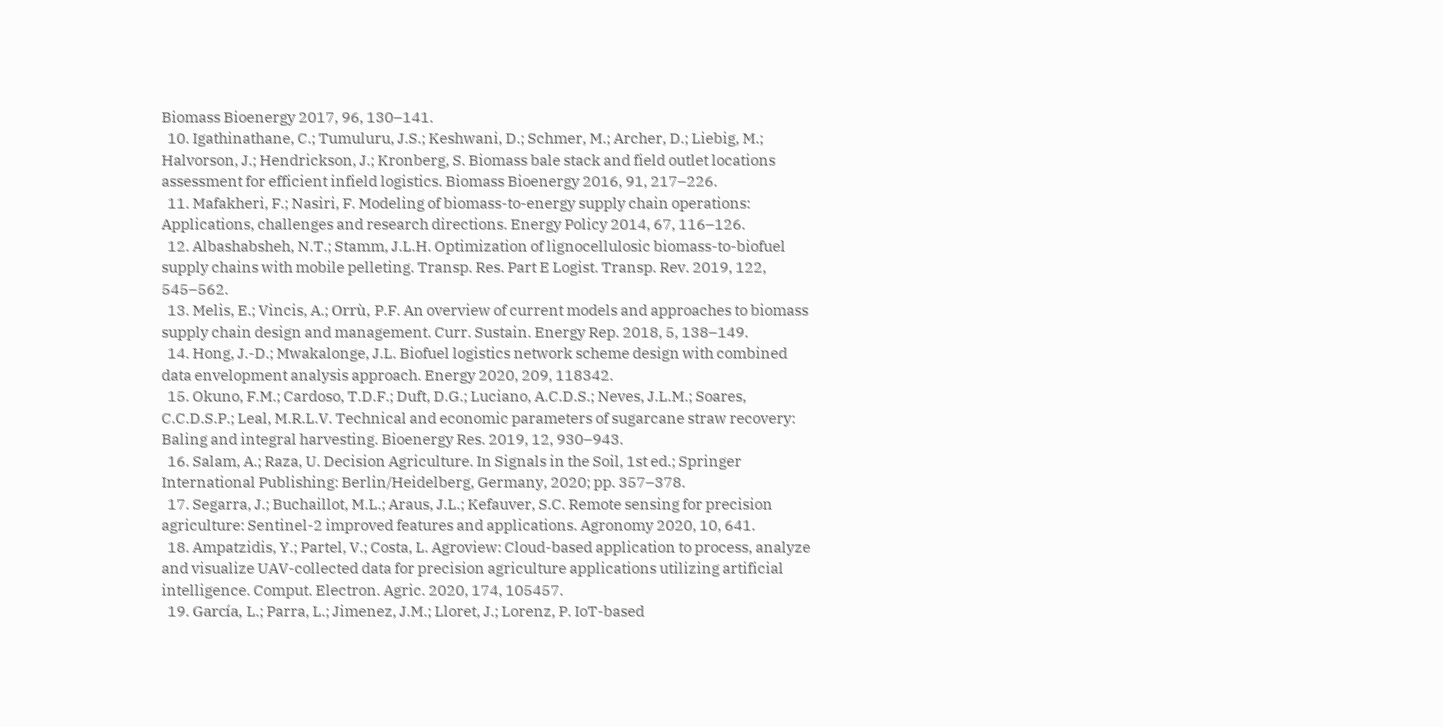Biomass Bioenergy 2017, 96, 130–141.
  10. Igathinathane, C.; Tumuluru, J.S.; Keshwani, D.; Schmer, M.; Archer, D.; Liebig, M.; Halvorson, J.; Hendrickson, J.; Kronberg, S. Biomass bale stack and field outlet locations assessment for efficient infield logistics. Biomass Bioenergy 2016, 91, 217–226.
  11. Mafakheri, F.; Nasiri, F. Modeling of biomass-to-energy supply chain operations: Applications, challenges and research directions. Energy Policy 2014, 67, 116–126.
  12. Albashabsheh, N.T.; Stamm, J.L.H. Optimization of lignocellulosic biomass-to-biofuel supply chains with mobile pelleting. Transp. Res. Part E Logist. Transp. Rev. 2019, 122, 545–562.
  13. Melis, E.; Vincis, A.; Orrù, P.F. An overview of current models and approaches to biomass supply chain design and management. Curr. Sustain. Energy Rep. 2018, 5, 138–149.
  14. Hong, J.-D.; Mwakalonge, J.L. Biofuel logistics network scheme design with combined data envelopment analysis approach. Energy 2020, 209, 118342.
  15. Okuno, F.M.; Cardoso, T.D.F.; Duft, D.G.; Luciano, A.C.D.S.; Neves, J.L.M.; Soares, C.C.D.S.P.; Leal, M.R.L.V. Technical and economic parameters of sugarcane straw recovery: Baling and integral harvesting. Bioenergy Res. 2019, 12, 930–943.
  16. Salam, A.; Raza, U. Decision Agriculture. In Signals in the Soil, 1st ed.; Springer International Publishing: Berlin/Heidelberg, Germany, 2020; pp. 357–378.
  17. Segarra, J.; Buchaillot, M.L.; Araus, J.L.; Kefauver, S.C. Remote sensing for precision agriculture: Sentinel-2 improved features and applications. Agronomy 2020, 10, 641.
  18. Ampatzidis, Y.; Partel, V.; Costa, L. Agroview: Cloud-based application to process, analyze and visualize UAV-collected data for precision agriculture applications utilizing artificial intelligence. Comput. Electron. Agric. 2020, 174, 105457.
  19. García, L.; Parra, L.; Jimenez, J.M.; Lloret, J.; Lorenz, P. IoT-based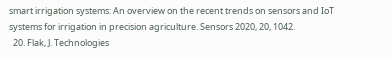smart irrigation systems: An overview on the recent trends on sensors and IoT systems for irrigation in precision agriculture. Sensors 2020, 20, 1042.
  20. Flak, J. Technologies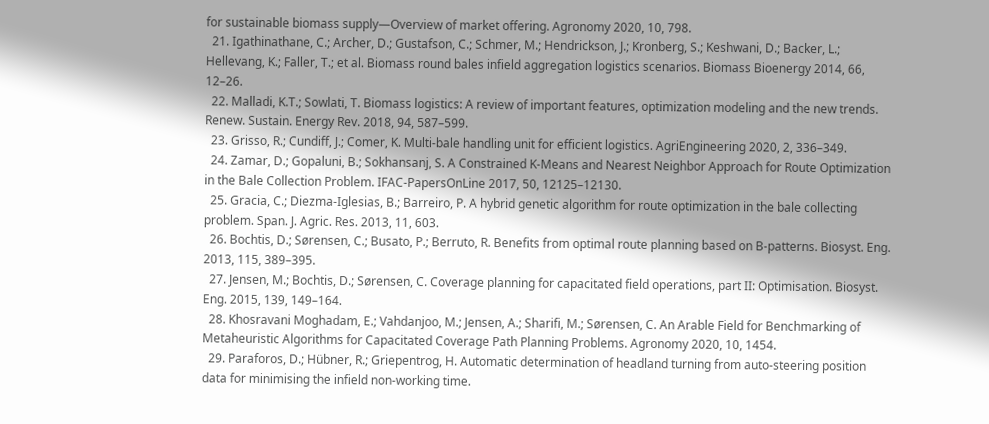for sustainable biomass supply—Overview of market offering. Agronomy 2020, 10, 798.
  21. Igathinathane, C.; Archer, D.; Gustafson, C.; Schmer, M.; Hendrickson, J.; Kronberg, S.; Keshwani, D.; Backer, L.; Hellevang, K.; Faller, T.; et al. Biomass round bales infield aggregation logistics scenarios. Biomass Bioenergy 2014, 66, 12–26.
  22. Malladi, K.T.; Sowlati, T. Biomass logistics: A review of important features, optimization modeling and the new trends. Renew. Sustain. Energy Rev. 2018, 94, 587–599.
  23. Grisso, R.; Cundiff, J.; Comer, K. Multi-bale handling unit for efficient logistics. AgriEngineering 2020, 2, 336–349.
  24. Zamar, D.; Gopaluni, B.; Sokhansanj, S. A Constrained K-Means and Nearest Neighbor Approach for Route Optimization in the Bale Collection Problem. IFAC-PapersOnLine 2017, 50, 12125–12130.
  25. Gracia, C.; Diezma-Iglesias, B.; Barreiro, P. A hybrid genetic algorithm for route optimization in the bale collecting problem. Span. J. Agric. Res. 2013, 11, 603.
  26. Bochtis, D.; Sørensen, C.; Busato, P.; Berruto, R. Benefits from optimal route planning based on B-patterns. Biosyst. Eng. 2013, 115, 389–395.
  27. Jensen, M.; Bochtis, D.; Sørensen, C. Coverage planning for capacitated field operations, part II: Optimisation. Biosyst. Eng. 2015, 139, 149–164.
  28. Khosravani Moghadam, E.; Vahdanjoo, M.; Jensen, A.; Sharifi, M.; Sørensen, C. An Arable Field for Benchmarking of Metaheuristic Algorithms for Capacitated Coverage Path Planning Problems. Agronomy 2020, 10, 1454.
  29. Paraforos, D.; Hübner, R.; Griepentrog, H. Automatic determination of headland turning from auto-steering position data for minimising the infield non-working time.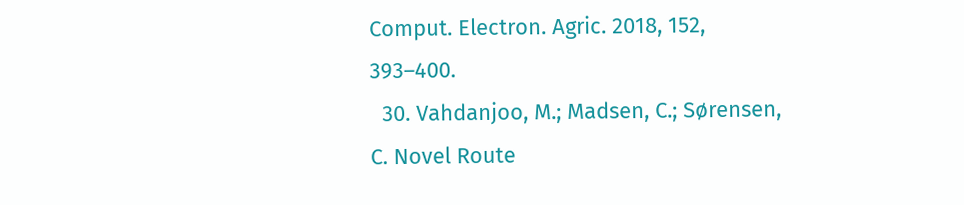Comput. Electron. Agric. 2018, 152, 393–400.
  30. Vahdanjoo, M.; Madsen, C.; Sørensen, C. Novel Route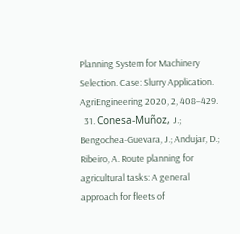Planning System for Machinery Selection. Case: Slurry Application. AgriEngineering 2020, 2, 408–429.
  31. Conesa-Muñoz, J.; Bengochea-Guevara, J.; Andujar, D.; Ribeiro, A. Route planning for agricultural tasks: A general approach for fleets of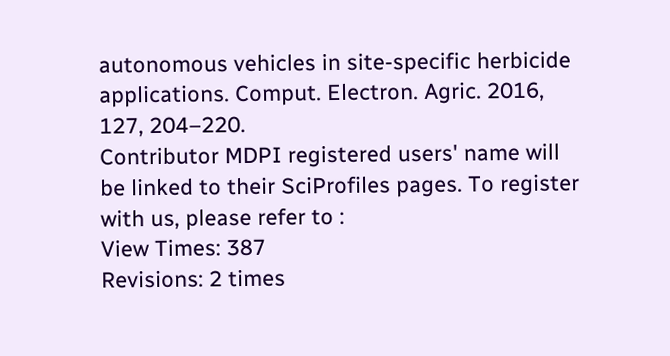autonomous vehicles in site-specific herbicide applications. Comput. Electron. Agric. 2016, 127, 204–220.
Contributor MDPI registered users' name will be linked to their SciProfiles pages. To register with us, please refer to :
View Times: 387
Revisions: 2 times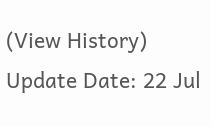(View History)
Update Date: 22 Jul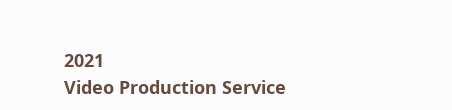2021
Video Production Service